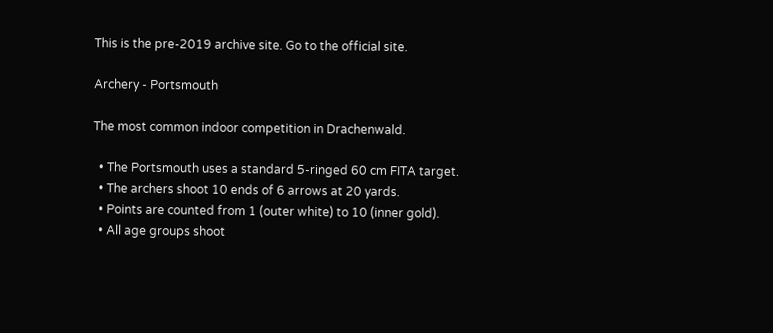This is the pre-2019 archive site. Go to the official site.

Archery - Portsmouth

The most common indoor competition in Drachenwald.

  • The Portsmouth uses a standard 5-ringed 60 cm FITA target.
  • The archers shoot 10 ends of 6 arrows at 20 yards.
  • Points are counted from 1 (outer white) to 10 (inner gold).
  • All age groups shoot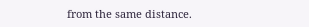from the same distance.